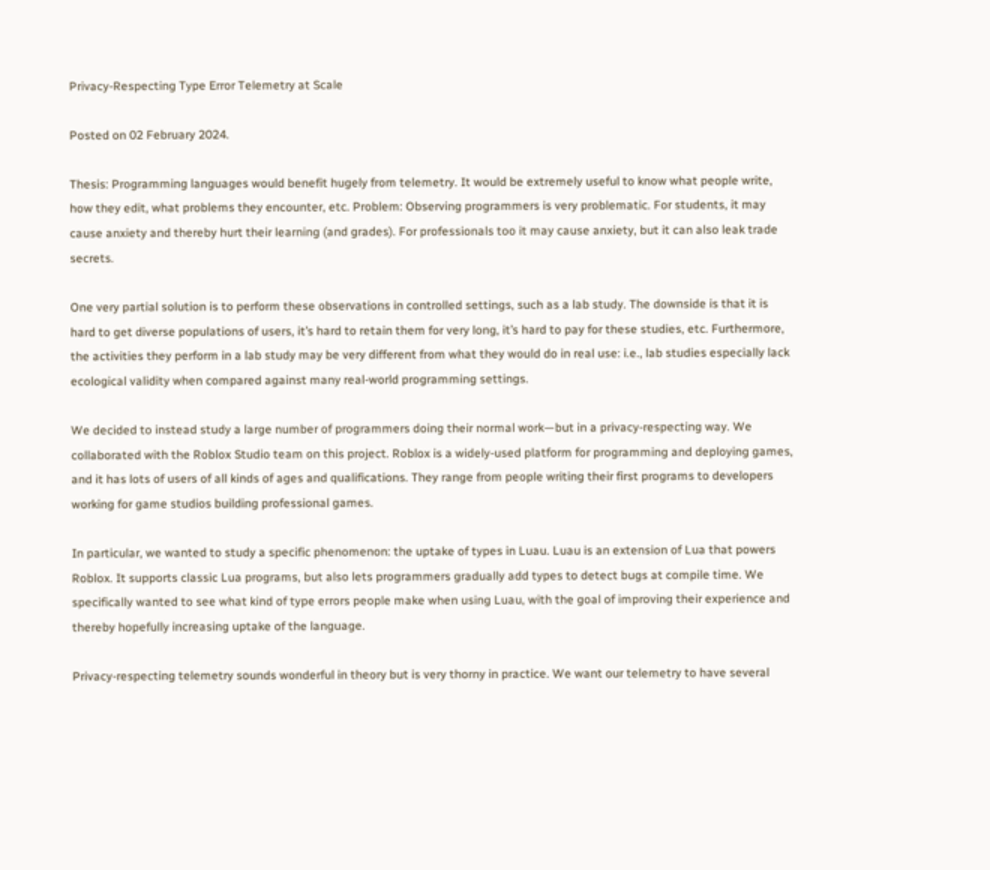Privacy-Respecting Type Error Telemetry at Scale

Posted on 02 February 2024.

Thesis: Programming languages would benefit hugely from telemetry. It would be extremely useful to know what people write, how they edit, what problems they encounter, etc. Problem: Observing programmers is very problematic. For students, it may cause anxiety and thereby hurt their learning (and grades). For professionals too it may cause anxiety, but it can also leak trade secrets.

One very partial solution is to perform these observations in controlled settings, such as a lab study. The downside is that it is hard to get diverse populations of users, it’s hard to retain them for very long, it’s hard to pay for these studies, etc. Furthermore, the activities they perform in a lab study may be very different from what they would do in real use: i.e., lab studies especially lack ecological validity when compared against many real-world programming settings.

We decided to instead study a large number of programmers doing their normal work—but in a privacy-respecting way. We collaborated with the Roblox Studio team on this project. Roblox is a widely-used platform for programming and deploying games, and it has lots of users of all kinds of ages and qualifications. They range from people writing their first programs to developers working for game studios building professional games.

In particular, we wanted to study a specific phenomenon: the uptake of types in Luau. Luau is an extension of Lua that powers Roblox. It supports classic Lua programs, but also lets programmers gradually add types to detect bugs at compile time. We specifically wanted to see what kind of type errors people make when using Luau, with the goal of improving their experience and thereby hopefully increasing uptake of the language.

Privacy-respecting telemetry sounds wonderful in theory but is very thorny in practice. We want our telemetry to have several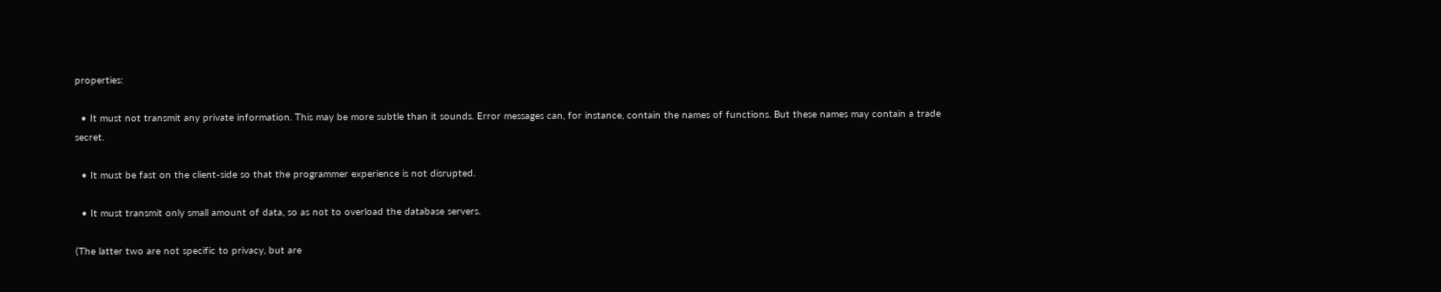properties:

  • It must not transmit any private information. This may be more subtle than it sounds. Error messages can, for instance, contain the names of functions. But these names may contain a trade secret.

  • It must be fast on the client-side so that the programmer experience is not disrupted.

  • It must transmit only small amount of data, so as not to overload the database servers.

(The latter two are not specific to privacy, but are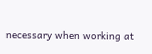necessary when working at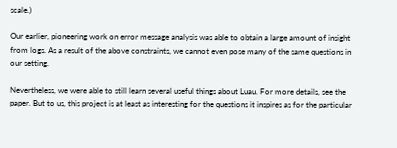scale.)

Our earlier, pioneering work on error message analysis was able to obtain a large amount of insight from logs. As a result of the above constraints, we cannot even pose many of the same questions in our setting.

Nevertheless, we were able to still learn several useful things about Luau. For more details, see the paper. But to us, this project is at least as interesting for the questions it inspires as for the particular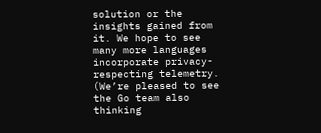solution or the insights gained from it. We hope to see many more languages incorporate privacy-respecting telemetry. (We’re pleased to see the Go team also thinking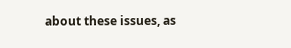about these issues, as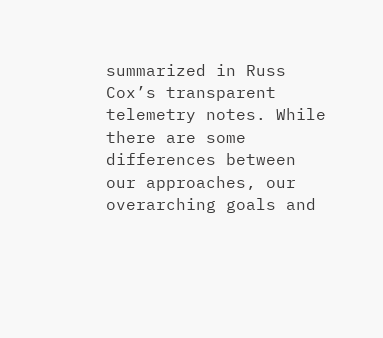summarized in Russ Cox’s transparent telemetry notes. While there are some differences between our approaches, our overarching goals and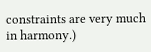constraints are very much in harmony.)